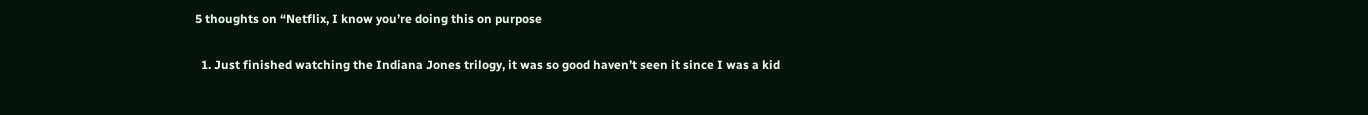5 thoughts on “Netflix, I know you’re doing this on purpose

  1. Just finished watching the Indiana Jones trilogy, it was so good haven’t seen it since I was a kid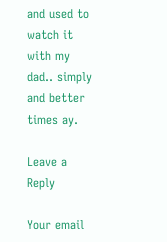and used to watch it with my dad.. simply and better times ay.

Leave a Reply

Your email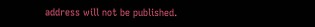address will not be published.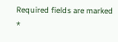Required fields are marked *